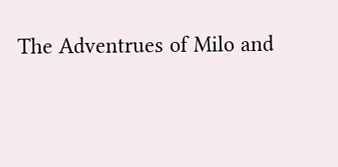The Adventrues of Milo and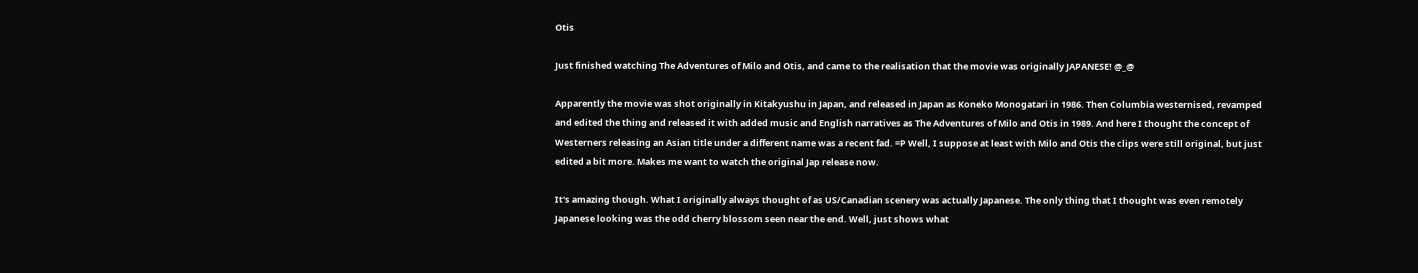Otis

Just finished watching The Adventures of Milo and Otis, and came to the realisation that the movie was originally JAPANESE! @_@

Apparently the movie was shot originally in Kitakyushu in Japan, and released in Japan as Koneko Monogatari in 1986. Then Columbia westernised, revamped and edited the thing and released it with added music and English narratives as The Adventures of Milo and Otis in 1989. And here I thought the concept of Westerners releasing an Asian title under a different name was a recent fad. =P Well, I suppose at least with Milo and Otis the clips were still original, but just edited a bit more. Makes me want to watch the original Jap release now.

It's amazing though. What I originally always thought of as US/Canadian scenery was actually Japanese. The only thing that I thought was even remotely Japanese looking was the odd cherry blossom seen near the end. Well, just shows what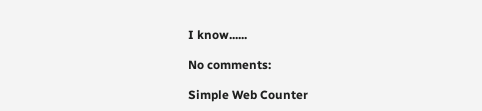I know......

No comments:

Simple Web Counter